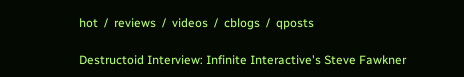hot  /  reviews  /  videos  /  cblogs  /  qposts

Destructoid Interview: Infinite Interactive's Steve Fawkner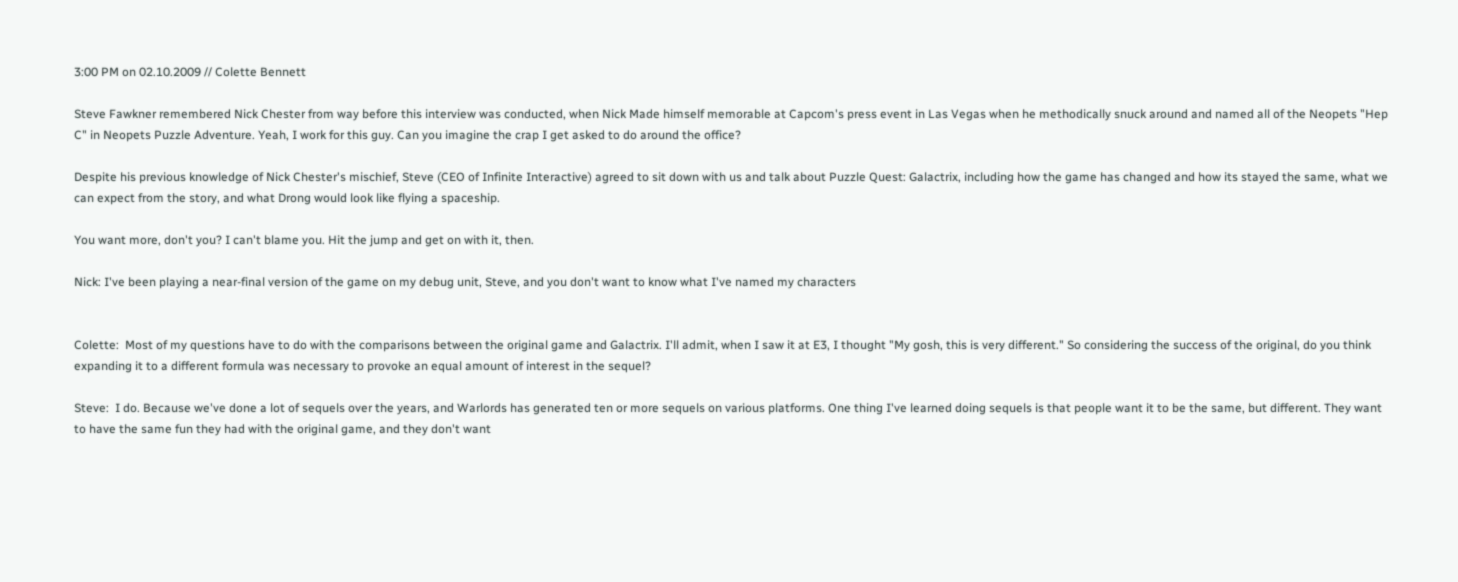3:00 PM on 02.10.2009 // Colette Bennett

Steve Fawkner remembered Nick Chester from way before this interview was conducted, when Nick Made himself memorable at Capcom's press event in Las Vegas when he methodically snuck around and named all of the Neopets "Hep C" in Neopets Puzzle Adventure. Yeah, I work for this guy. Can you imagine the crap I get asked to do around the office?

Despite his previous knowledge of Nick Chester's mischief, Steve (CEO of Infinite Interactive) agreed to sit down with us and talk about Puzzle Quest: Galactrix, including how the game has changed and how its stayed the same, what we can expect from the story, and what Drong would look like flying a spaceship.

You want more, don't you? I can't blame you. Hit the jump and get on with it, then.

Nick: I've been playing a near-final version of the game on my debug unit, Steve, and you don't want to know what I've named my characters


Colette:  Most of my questions have to do with the comparisons between the original game and Galactrix. I'll admit, when I saw it at E3, I thought "My gosh, this is very different." So considering the success of the original, do you think expanding it to a different formula was necessary to provoke an equal amount of interest in the sequel?

Steve:  I do. Because we've done a lot of sequels over the years, and Warlords has generated ten or more sequels on various platforms. One thing I've learned doing sequels is that people want it to be the same, but different. They want to have the same fun they had with the original game, and they don't want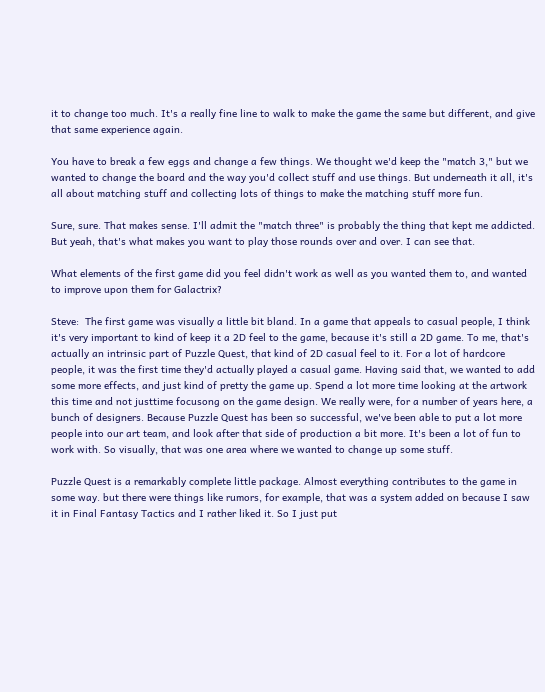it to change too much. It's a really fine line to walk to make the game the same but different, and give that same experience again.

You have to break a few eggs and change a few things. We thought we'd keep the "match 3," but we wanted to change the board and the way you'd collect stuff and use things. But underneath it all, it's all about matching stuff and collecting lots of things to make the matching stuff more fun.

Sure, sure. That makes sense. I'll admit the "match three" is probably the thing that kept me addicted. But yeah, that's what makes you want to play those rounds over and over. I can see that.

What elements of the first game did you feel didn't work as well as you wanted them to, and wanted to improve upon them for Galactrix?

Steve:  The first game was visually a little bit bland. In a game that appeals to casual people, I think it's very important to kind of keep it a 2D feel to the game, because it's still a 2D game. To me, that's actually an intrinsic part of Puzzle Quest, that kind of 2D casual feel to it. For a lot of hardcore people, it was the first time they'd actually played a casual game. Having said that, we wanted to add some more effects, and just kind of pretty the game up. Spend a lot more time looking at the artwork this time and not justtime focusong on the game design. We really were, for a number of years here, a bunch of designers. Because Puzzle Quest has been so successful, we've been able to put a lot more people into our art team, and look after that side of production a bit more. It's been a lot of fun to work with. So visually, that was one area where we wanted to change up some stuff.

Puzzle Quest is a remarkably complete little package. Almost everything contributes to the game in some way. but there were things like rumors, for example, that was a system added on because I saw it in Final Fantasy Tactics and I rather liked it. So I just put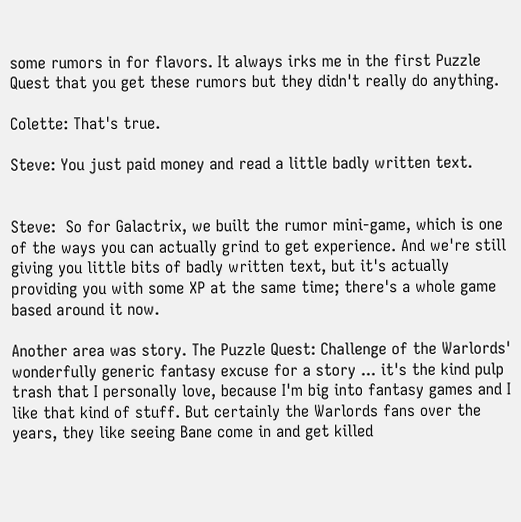some rumors in for flavors. It always irks me in the first Puzzle Quest that you get these rumors but they didn't really do anything.

Colette: That's true.

Steve: You just paid money and read a little badly written text.


Steve:  So for Galactrix, we built the rumor mini-game, which is one of the ways you can actually grind to get experience. And we're still giving you little bits of badly written text, but it's actually providing you with some XP at the same time; there's a whole game based around it now.

Another area was story. The Puzzle Quest: Challenge of the Warlords' wonderfully generic fantasy excuse for a story ... it's the kind pulp trash that I personally love, because I'm big into fantasy games and I like that kind of stuff. But certainly the Warlords fans over the years, they like seeing Bane come in and get killed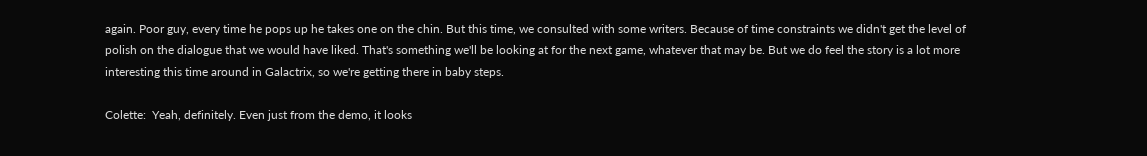again. Poor guy, every time he pops up he takes one on the chin. But this time, we consulted with some writers. Because of time constraints we didn't get the level of polish on the dialogue that we would have liked. That's something we'll be looking at for the next game, whatever that may be. But we do feel the story is a lot more interesting this time around in Galactrix, so we're getting there in baby steps.

Colette:  Yeah, definitely. Even just from the demo, it looks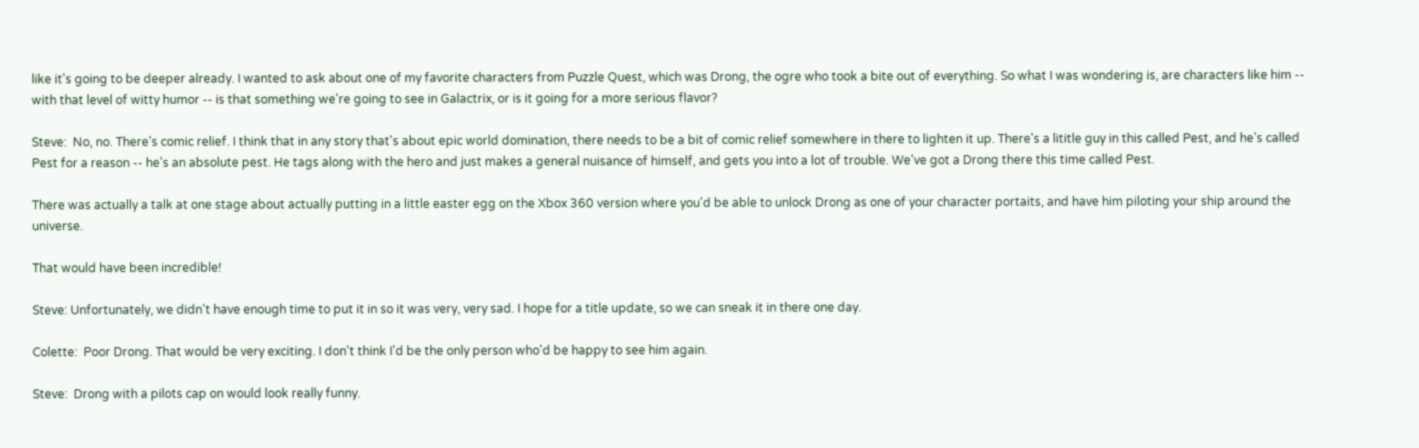like it's going to be deeper already. I wanted to ask about one of my favorite characters from Puzzle Quest, which was Drong, the ogre who took a bite out of everything. So what I was wondering is, are characters like him -- with that level of witty humor -- is that something we're going to see in Galactrix, or is it going for a more serious flavor?

Steve:  No, no. There's comic relief. I think that in any story that's about epic world domination, there needs to be a bit of comic relief somewhere in there to lighten it up. There's a lititle guy in this called Pest, and he's called Pest for a reason -- he's an absolute pest. He tags along with the hero and just makes a general nuisance of himself, and gets you into a lot of trouble. We've got a Drong there this time called Pest.

There was actually a talk at one stage about actually putting in a little easter egg on the Xbox 360 version where you'd be able to unlock Drong as one of your character portaits, and have him piloting your ship around the universe.

That would have been incredible!

Steve: Unfortunately, we didn't have enough time to put it in so it was very, very sad. I hope for a title update, so we can sneak it in there one day.

Colette:  Poor Drong. That would be very exciting. I don't think I'd be the only person who'd be happy to see him again.

Steve:  Drong with a pilots cap on would look really funny.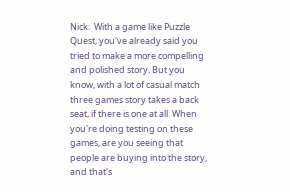Nick:  With a game like Puzzle Quest, you've already said you tried to make a more compelling and polished story. But you know, with a lot of casual match three games story takes a back seat, if there is one at all. When you're doing testing on these games, are you seeing that people are buying into the story, and that's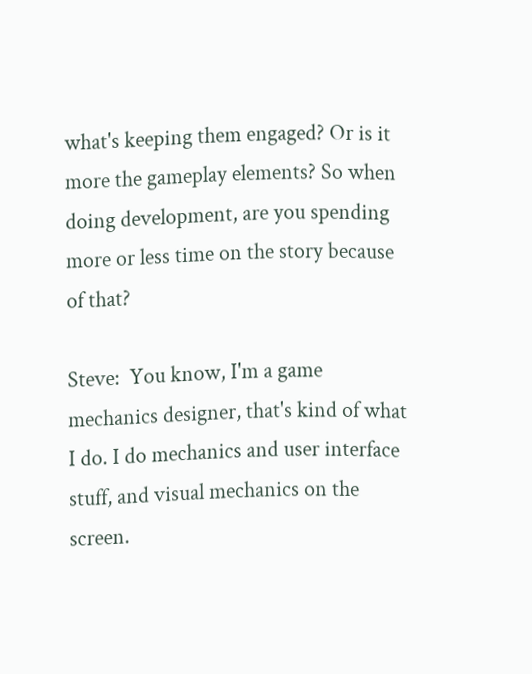what's keeping them engaged? Or is it more the gameplay elements? So when doing development, are you spending more or less time on the story because of that?

Steve:  You know, I'm a game mechanics designer, that's kind of what I do. I do mechanics and user interface stuff, and visual mechanics on the screen.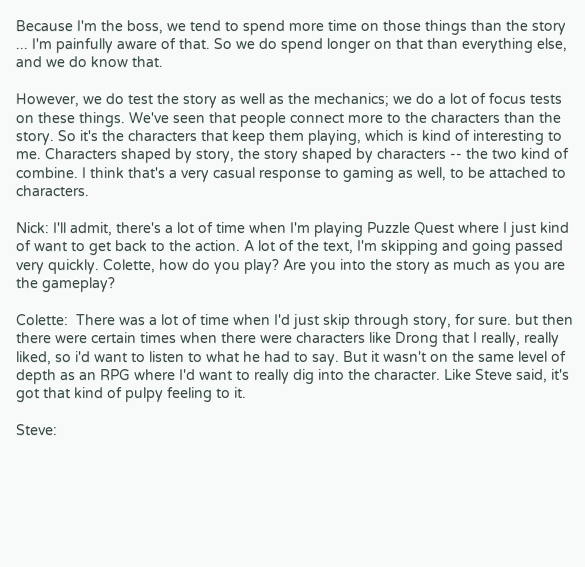Because I'm the boss, we tend to spend more time on those things than the story ... I'm painfully aware of that. So we do spend longer on that than everything else, and we do know that.

However, we do test the story as well as the mechanics; we do a lot of focus tests on these things. We've seen that people connect more to the characters than the story. So it's the characters that keep them playing, which is kind of interesting to me. Characters shaped by story, the story shaped by characters -- the two kind of combine. I think that's a very casual response to gaming as well, to be attached to characters.

Nick: I'll admit, there's a lot of time when I'm playing Puzzle Quest where I just kind of want to get back to the action. A lot of the text, I'm skipping and going passed very quickly. Colette, how do you play? Are you into the story as much as you are the gameplay?

Colette:  There was a lot of time when I'd just skip through story, for sure. but then there were certain times when there were characters like Drong that I really, really liked, so i'd want to listen to what he had to say. But it wasn't on the same level of depth as an RPG where I'd want to really dig into the character. Like Steve said, it's got that kind of pulpy feeling to it.

Steve: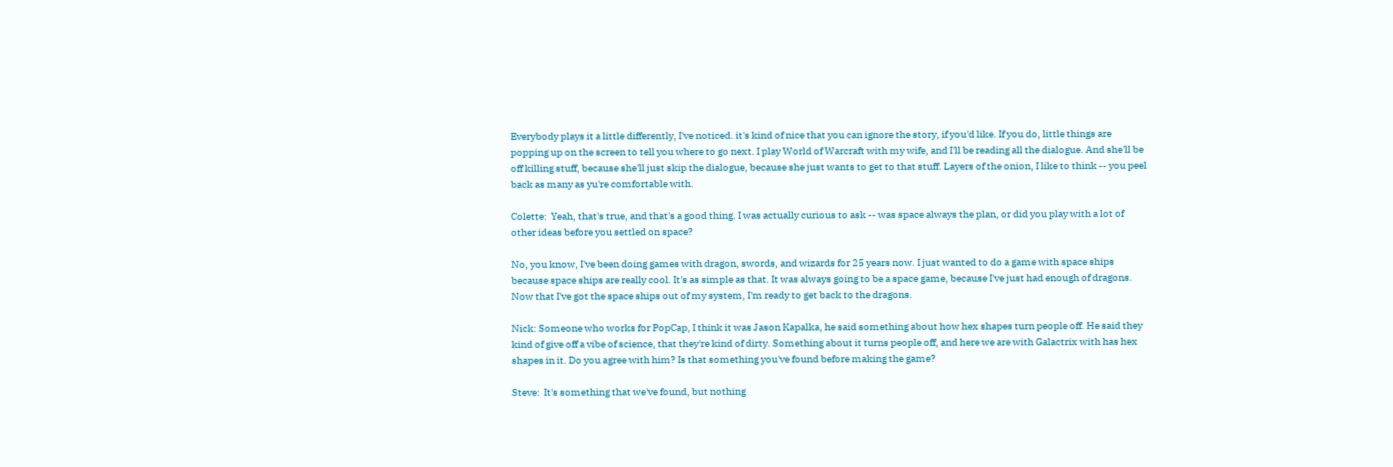Everybody plays it a little differently, I've noticed. it's kind of nice that you can ignore the story, if you'd like. If you do, little things are popping up on the screen to tell you where to go next. I play World of Warcraft with my wife, and I'll be reading all the dialogue. And she'll be off killing stuff, because she'll just skip the dialogue, because she just wants to get to that stuff. Layers of the onion, I like to think -- you peel back as many as yu're comfortable with.

Colette:  Yeah, that's true, and that's a good thing. I was actually curious to ask -- was space always the plan, or did you play with a lot of other ideas before you settled on space?

No, you know, I've been doing games with dragon, swords, and wizards for 25 years now. I just wanted to do a game with space ships because space ships are really cool. It's as simple as that. It was always going to be a space game, because I've just had enough of dragons. Now that I've got the space ships out of my system, I'm ready to get back to the dragons.

Nick: Someone who works for PopCap, I think it was Jason Kapalka, he said something about how hex shapes turn people off. He said they kind of give off a vibe of science, that they're kind of dirty. Something about it turns people off, and here we are with Galactrix with has hex shapes in it. Do you agree with him? Is that something you've found before making the game?

Steve:  It's something that we've found, but nothing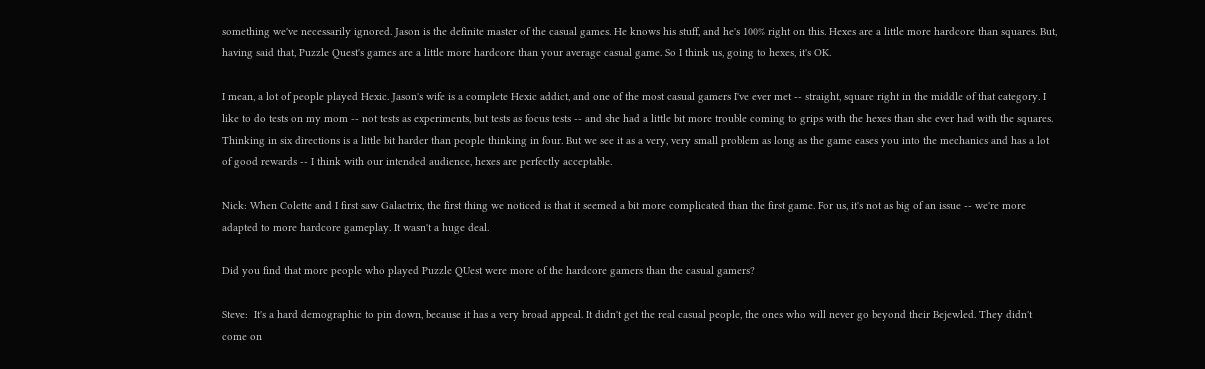something we've necessarily ignored. Jason is the definite master of the casual games. He knows his stuff, and he's 100% right on this. Hexes are a little more hardcore than squares. But, having said that, Puzzle Quest's games are a little more hardcore than your average casual game. So I think us, going to hexes, it's OK.

I mean, a lot of people played Hexic. Jason's wife is a complete Hexic addict, and one of the most casual gamers I've ever met -- straight, square right in the middle of that category. I like to do tests on my mom -- not tests as experiments, but tests as focus tests -- and she had a little bit more trouble coming to grips with the hexes than she ever had with the squares. Thinking in six directions is a little bit harder than people thinking in four. But we see it as a very, very small problem as long as the game eases you into the mechanics and has a lot of good rewards -- I think with our intended audience, hexes are perfectly acceptable.

Nick: When Colette and I first saw Galactrix, the first thing we noticed is that it seemed a bit more complicated than the first game. For us, it's not as big of an issue -- we're more adapted to more hardcore gameplay. It wasn't a huge deal.

Did you find that more people who played Puzzle QUest were more of the hardcore gamers than the casual gamers?

Steve:  It's a hard demographic to pin down, because it has a very broad appeal. It didn't get the real casual people, the ones who will never go beyond their Bejewled. They didn't come on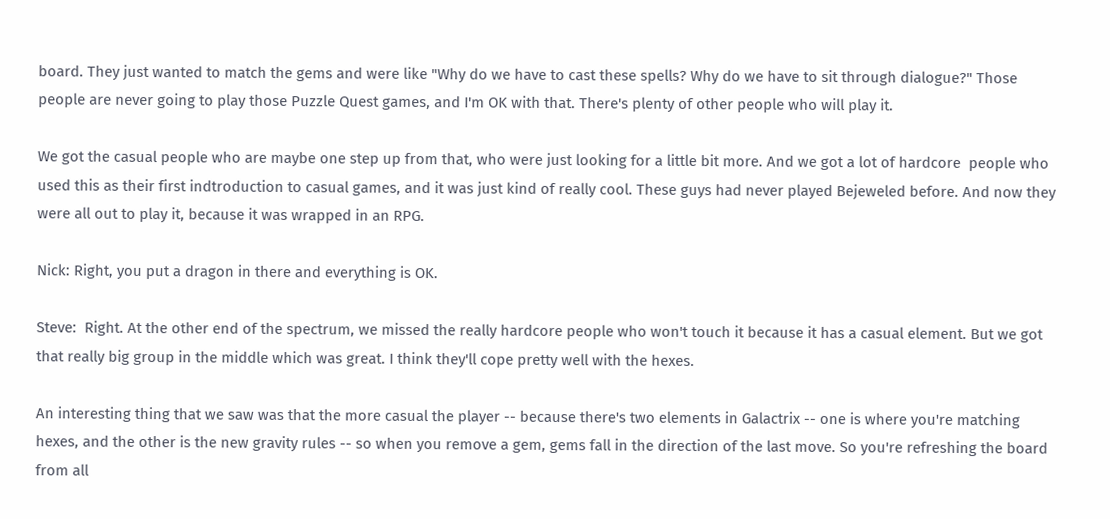board. They just wanted to match the gems and were like "Why do we have to cast these spells? Why do we have to sit through dialogue?" Those people are never going to play those Puzzle Quest games, and I'm OK with that. There's plenty of other people who will play it.

We got the casual people who are maybe one step up from that, who were just looking for a little bit more. And we got a lot of hardcore  people who used this as their first indtroduction to casual games, and it was just kind of really cool. These guys had never played Bejeweled before. And now they were all out to play it, because it was wrapped in an RPG.

Nick: Right, you put a dragon in there and everything is OK.

Steve:  Right. At the other end of the spectrum, we missed the really hardcore people who won't touch it because it has a casual element. But we got that really big group in the middle which was great. I think they'll cope pretty well with the hexes.

An interesting thing that we saw was that the more casual the player -- because there's two elements in Galactrix -- one is where you're matching hexes, and the other is the new gravity rules -- so when you remove a gem, gems fall in the direction of the last move. So you're refreshing the board from all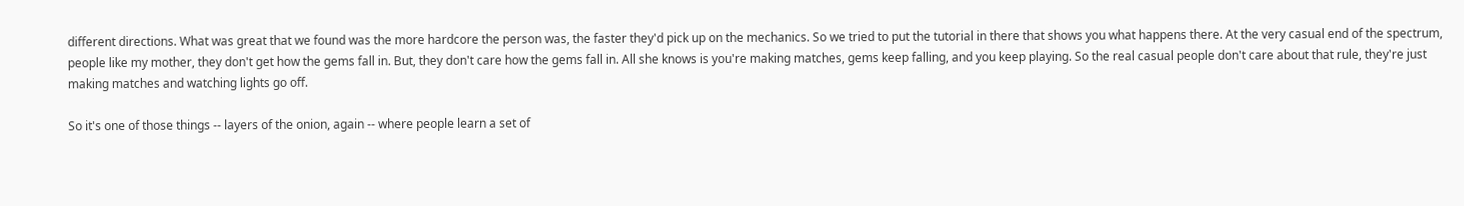different directions. What was great that we found was the more hardcore the person was, the faster they'd pick up on the mechanics. So we tried to put the tutorial in there that shows you what happens there. At the very casual end of the spectrum, people like my mother, they don't get how the gems fall in. But, they don't care how the gems fall in. All she knows is you're making matches, gems keep falling, and you keep playing. So the real casual people don't care about that rule, they're just making matches and watching lights go off.

So it's one of those things -- layers of the onion, again -- where people learn a set of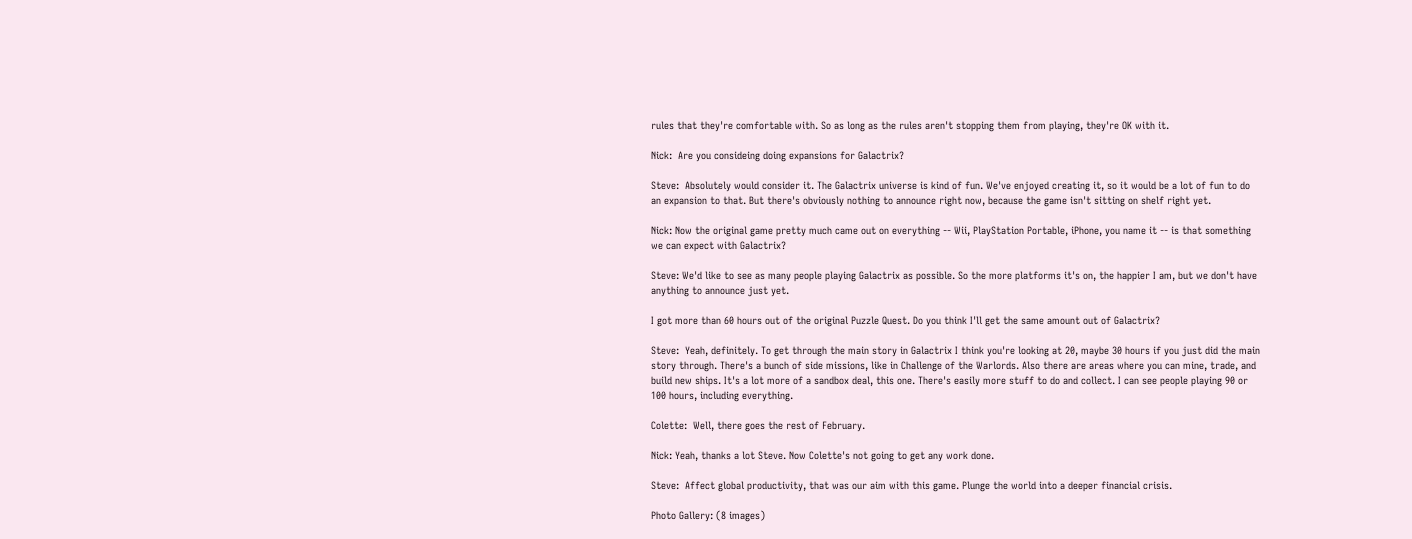rules that they're comfortable with. So as long as the rules aren't stopping them from playing, they're OK with it.

Nick:  Are you consideing doing expansions for Galactrix?

Steve:  Absolutely would consider it. The Galactrix universe is kind of fun. We've enjoyed creating it, so it would be a lot of fun to do an expansion to that. But there's obviously nothing to announce right now, because the game isn't sitting on shelf right yet.

Nick: Now the original game pretty much came out on everything -- Wii, PlayStation Portable, iPhone, you name it -- is that something we can expect with Galactrix?

Steve: We'd like to see as many people playing Galactrix as possible. So the more platforms it's on, the happier I am, but we don't have anything to announce just yet.

I got more than 60 hours out of the original Puzzle Quest. Do you think I'll get the same amount out of Galactrix?

Steve:  Yeah, definitely. To get through the main story in Galactrix I think you're looking at 20, maybe 30 hours if you just did the main story through. There's a bunch of side missions, like in Challenge of the Warlords. Also there are areas where you can mine, trade, and build new ships. It's a lot more of a sandbox deal, this one. There's easily more stuff to do and collect. I can see people playing 90 or 100 hours, including everything.

Colette:  Well, there goes the rest of February.

Nick: Yeah, thanks a lot Steve. Now Colette's not going to get any work done.

Steve:  Affect global productivity, that was our aim with this game. Plunge the world into a deeper financial crisis.

Photo Gallery: (8 images)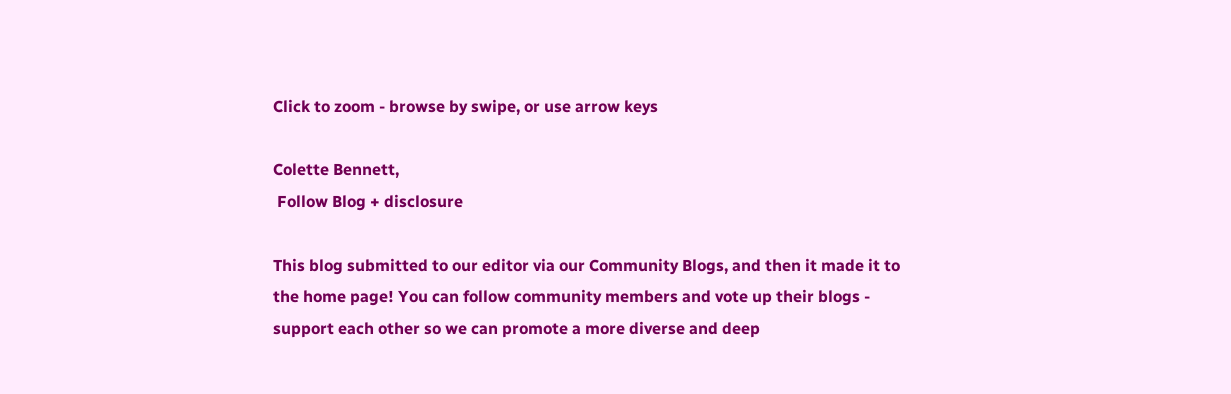Click to zoom - browse by swipe, or use arrow keys

Colette Bennett,
 Follow Blog + disclosure

This blog submitted to our editor via our Community Blogs, and then it made it to the home page! You can follow community members and vote up their blogs - support each other so we can promote a more diverse and deep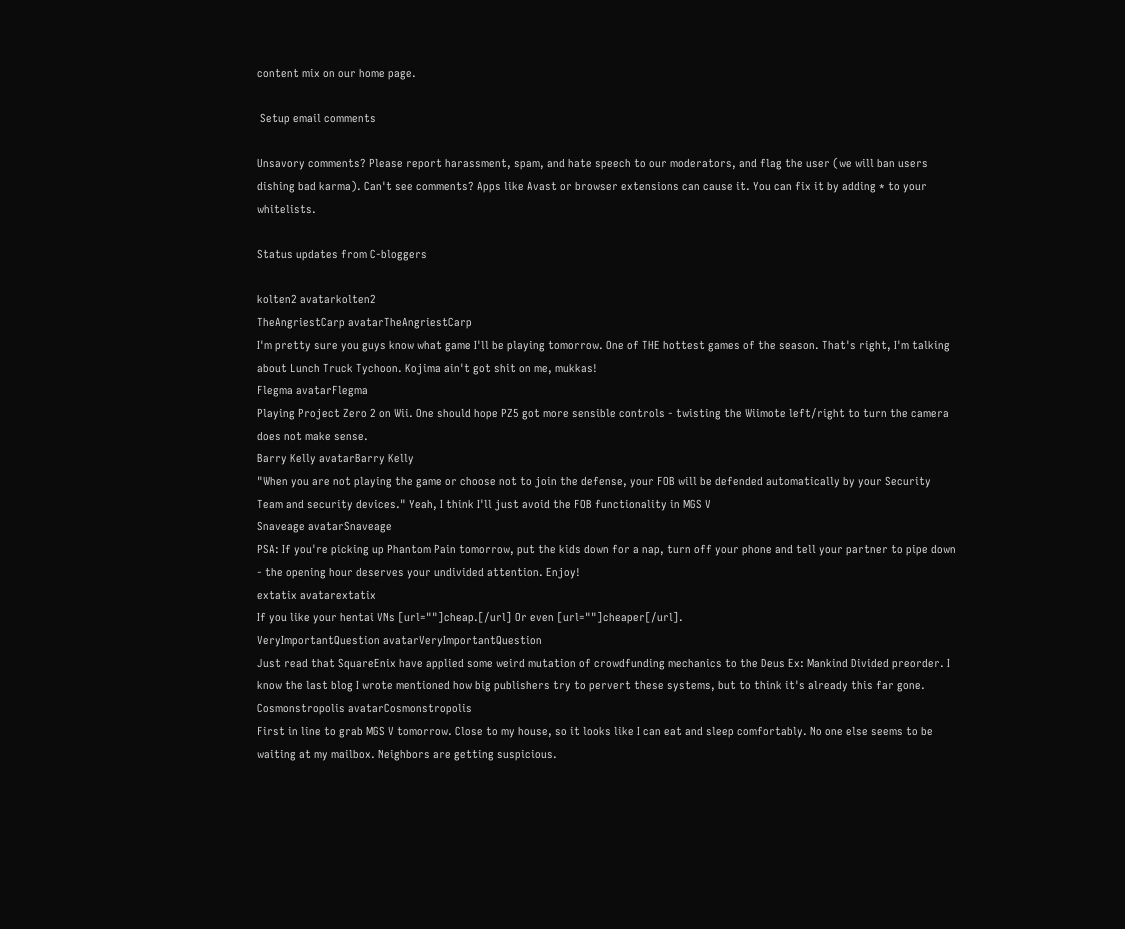content mix on our home page.

 Setup email comments

Unsavory comments? Please report harassment, spam, and hate speech to our moderators, and flag the user (we will ban users dishing bad karma). Can't see comments? Apps like Avast or browser extensions can cause it. You can fix it by adding * to your whitelists.

Status updates from C-bloggers

kolten2 avatarkolten2
TheAngriestCarp avatarTheAngriestCarp
I'm pretty sure you guys know what game I'll be playing tomorrow. One of THE hottest games of the season. That's right, I'm talking about Lunch Truck Tychoon. Kojima ain't got shit on me, mukkas!
Flegma avatarFlegma
Playing Project Zero 2 on Wii. One should hope PZ5 got more sensible controls - twisting the Wiimote left/right to turn the camera does not make sense.
Barry Kelly avatarBarry Kelly
"When you are not playing the game or choose not to join the defense, your FOB will be defended automatically by your Security Team and security devices." Yeah, I think I'll just avoid the FOB functionality in MGS V
Snaveage avatarSnaveage
PSA: If you're picking up Phantom Pain tomorrow, put the kids down for a nap, turn off your phone and tell your partner to pipe down - the opening hour deserves your undivided attention. Enjoy!
extatix avatarextatix
If you like your hentai VNs [url=""]cheap.[/url] Or even [url=""]cheaper[/url].
VeryImportantQuestion avatarVeryImportantQuestion
Just read that SquareEnix have applied some weird mutation of crowdfunding mechanics to the Deus Ex: Mankind Divided preorder. I know the last blog I wrote mentioned how big publishers try to pervert these systems, but to think it's already this far gone.
Cosmonstropolis avatarCosmonstropolis
First in line to grab MGS V tomorrow. Close to my house, so it looks like I can eat and sleep comfortably. No one else seems to be waiting at my mailbox. Neighbors are getting suspicious.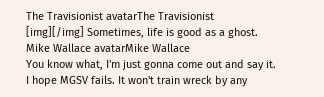The Travisionist avatarThe Travisionist
[img][/img] Sometimes, life is good as a ghost.
Mike Wallace avatarMike Wallace
You know what, I'm just gonna come out and say it. I hope MGSV fails. It won't train wreck by any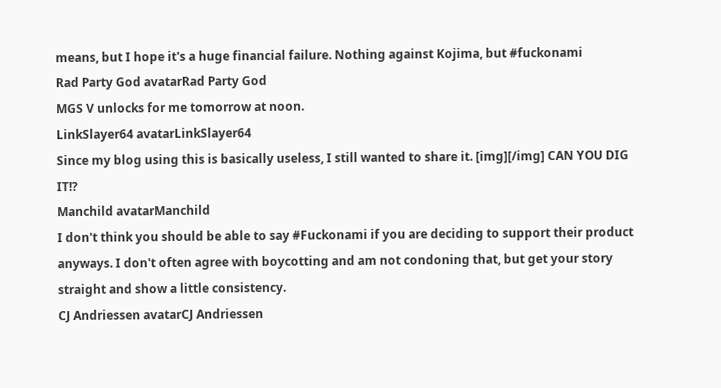means, but I hope it's a huge financial failure. Nothing against Kojima, but #fuckonami
Rad Party God avatarRad Party God
MGS V unlocks for me tomorrow at noon.
LinkSlayer64 avatarLinkSlayer64
Since my blog using this is basically useless, I still wanted to share it. [img][/img] CAN YOU DIG IT!?
Manchild avatarManchild
I don't think you should be able to say #Fuckonami if you are deciding to support their product anyways. I don't often agree with boycotting and am not condoning that, but get your story straight and show a little consistency.
CJ Andriessen avatarCJ Andriessen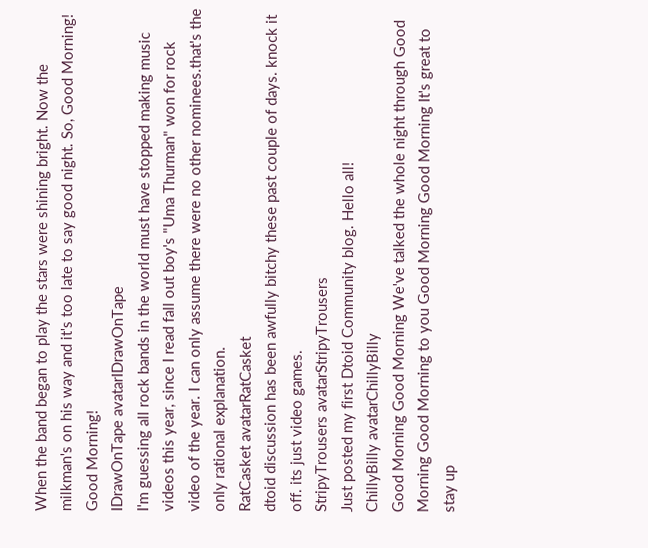When the band began to play the stars were shining bright. Now the milkman's on his way and it's too late to say good night. So, Good Morning! Good Morning!
IDrawOnTape avatarIDrawOnTape
I'm guessing all rock bands in the world must have stopped making music videos this year, since I read fall out boy's "Uma Thurman" won for rock video of the year. I can only assume there were no other nominees.that's the only rational explanation.
RatCasket avatarRatCasket
dtoid discussion has been awfully bitchy these past couple of days. knock it off. its just video games.
StripyTrousers avatarStripyTrousers
Just posted my first Dtoid Community blog. Hello all!
ChillyBilly avatarChillyBilly
Good Morning Good Morning We've talked the whole night through Good Morning Good Morning to you Good Morning Good Morning It's great to stay up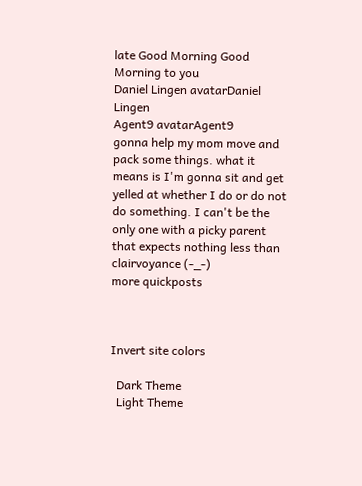late Good Morning Good Morning to you
Daniel Lingen avatarDaniel Lingen
Agent9 avatarAgent9
gonna help my mom move and pack some things. what it means is I'm gonna sit and get yelled at whether I do or do not do something. I can't be the only one with a picky parent that expects nothing less than clairvoyance (-_-)
more quickposts



Invert site colors

  Dark Theme
  Light Theme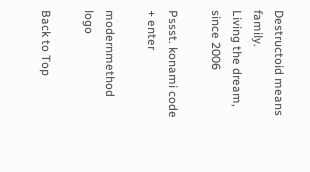Destructoid means family.
Living the dream, since 2006

Pssst. konami code + enter

modernmethod logo

Back to Top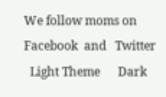We follow moms on   Facebook  and   Twitter
  Light Theme      Dark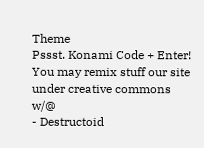Theme
Pssst. Konami Code + Enter!
You may remix stuff our site under creative commons w/@
- Destructoid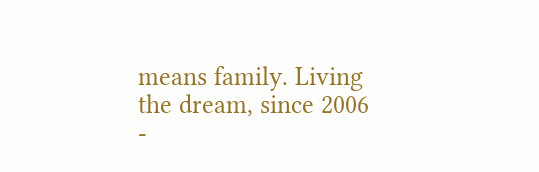means family. Living the dream, since 2006 -